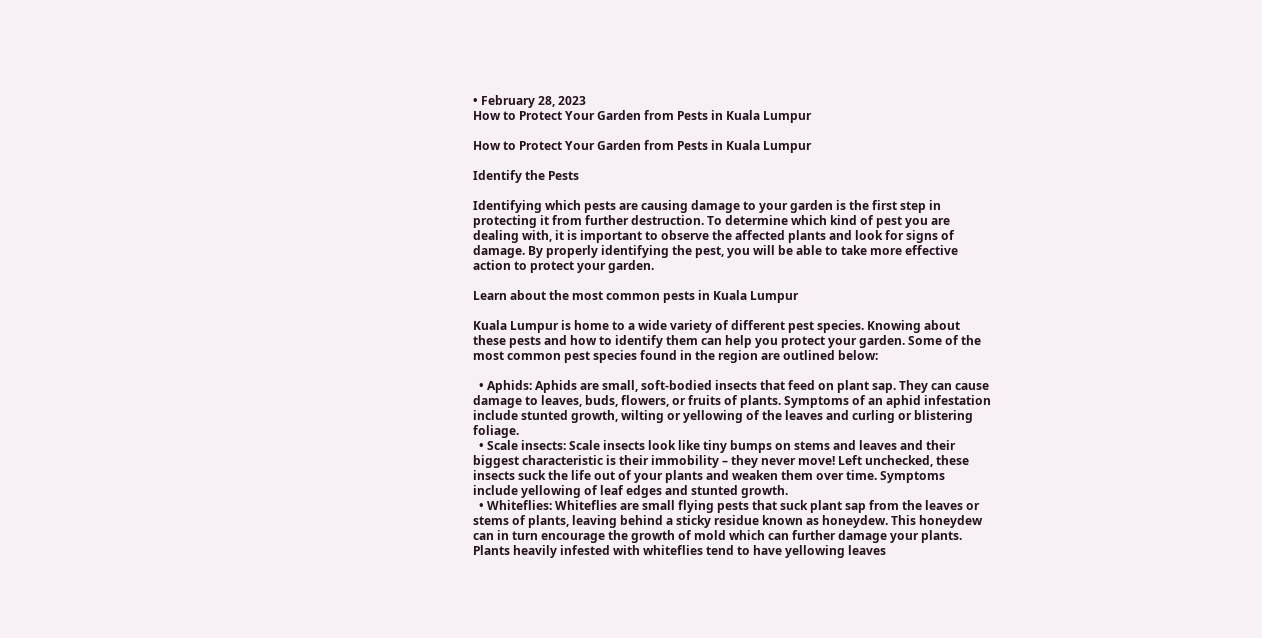• February 28, 2023
How to Protect Your Garden from Pests in Kuala Lumpur

How to Protect Your Garden from Pests in Kuala Lumpur

Identify the Pests

Identifying which pests are causing damage to your garden is the first step in protecting it from further destruction. To determine which kind of pest you are dealing with, it is important to observe the affected plants and look for signs of damage. By properly identifying the pest, you will be able to take more effective action to protect your garden.

Learn about the most common pests in Kuala Lumpur

Kuala Lumpur is home to a wide variety of different pest species. Knowing about these pests and how to identify them can help you protect your garden. Some of the most common pest species found in the region are outlined below:

  • Aphids: Aphids are small, soft-bodied insects that feed on plant sap. They can cause damage to leaves, buds, flowers, or fruits of plants. Symptoms of an aphid infestation include stunted growth, wilting or yellowing of the leaves and curling or blistering foliage.
  • Scale insects: Scale insects look like tiny bumps on stems and leaves and their biggest characteristic is their immobility – they never move! Left unchecked, these insects suck the life out of your plants and weaken them over time. Symptoms include yellowing of leaf edges and stunted growth.
  • Whiteflies: Whiteflies are small flying pests that suck plant sap from the leaves or stems of plants, leaving behind a sticky residue known as honeydew. This honeydew can in turn encourage the growth of mold which can further damage your plants. Plants heavily infested with whiteflies tend to have yellowing leaves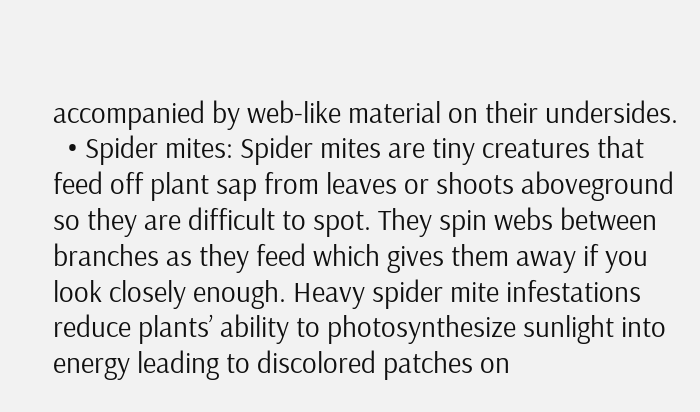accompanied by web-like material on their undersides.
  • Spider mites: Spider mites are tiny creatures that feed off plant sap from leaves or shoots aboveground so they are difficult to spot. They spin webs between branches as they feed which gives them away if you look closely enough. Heavy spider mite infestations reduce plants’ ability to photosynthesize sunlight into energy leading to discolored patches on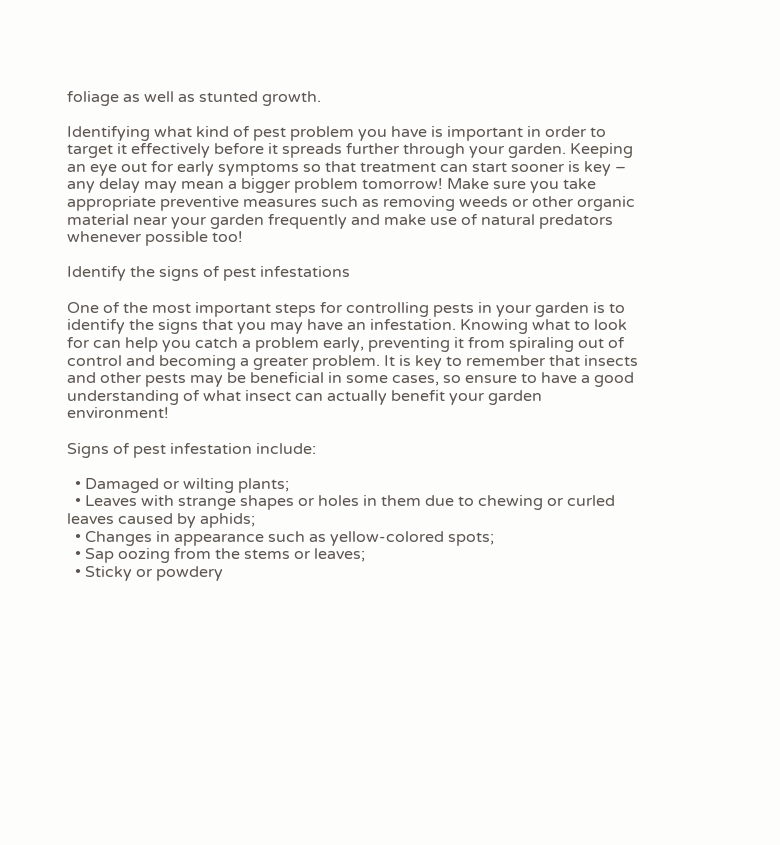foliage as well as stunted growth.

Identifying what kind of pest problem you have is important in order to target it effectively before it spreads further through your garden. Keeping an eye out for early symptoms so that treatment can start sooner is key – any delay may mean a bigger problem tomorrow! Make sure you take appropriate preventive measures such as removing weeds or other organic material near your garden frequently and make use of natural predators whenever possible too!

Identify the signs of pest infestations

One of the most important steps for controlling pests in your garden is to identify the signs that you may have an infestation. Knowing what to look for can help you catch a problem early, preventing it from spiraling out of control and becoming a greater problem. It is key to remember that insects and other pests may be beneficial in some cases, so ensure to have a good understanding of what insect can actually benefit your garden environment!

Signs of pest infestation include:

  • Damaged or wilting plants;
  • Leaves with strange shapes or holes in them due to chewing or curled leaves caused by aphids;
  • Changes in appearance such as yellow-colored spots;
  • Sap oozing from the stems or leaves;
  • Sticky or powdery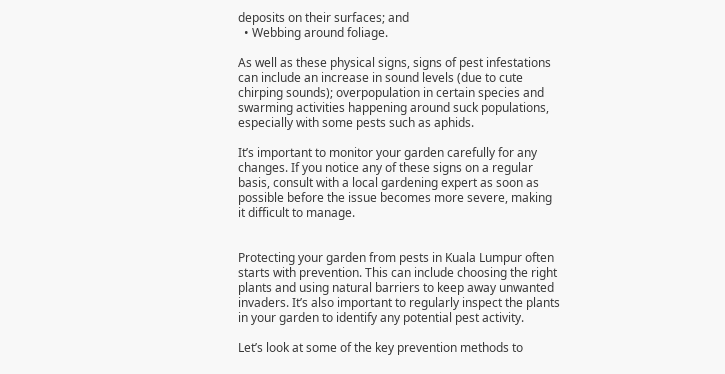deposits on their surfaces; and
  • Webbing around foliage.

As well as these physical signs, signs of pest infestations can include an increase in sound levels (due to cute chirping sounds); overpopulation in certain species and swarming activities happening around suck populations, especially with some pests such as aphids.

It’s important to monitor your garden carefully for any changes. If you notice any of these signs on a regular basis, consult with a local gardening expert as soon as possible before the issue becomes more severe, making it difficult to manage.


Protecting your garden from pests in Kuala Lumpur often starts with prevention. This can include choosing the right plants and using natural barriers to keep away unwanted invaders. It’s also important to regularly inspect the plants in your garden to identify any potential pest activity.

Let’s look at some of the key prevention methods to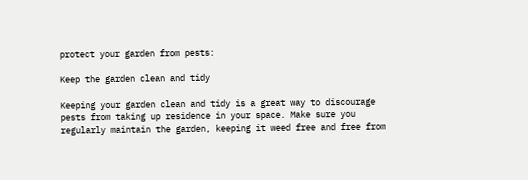protect your garden from pests:

Keep the garden clean and tidy

Keeping your garden clean and tidy is a great way to discourage pests from taking up residence in your space. Make sure you regularly maintain the garden, keeping it weed free and free from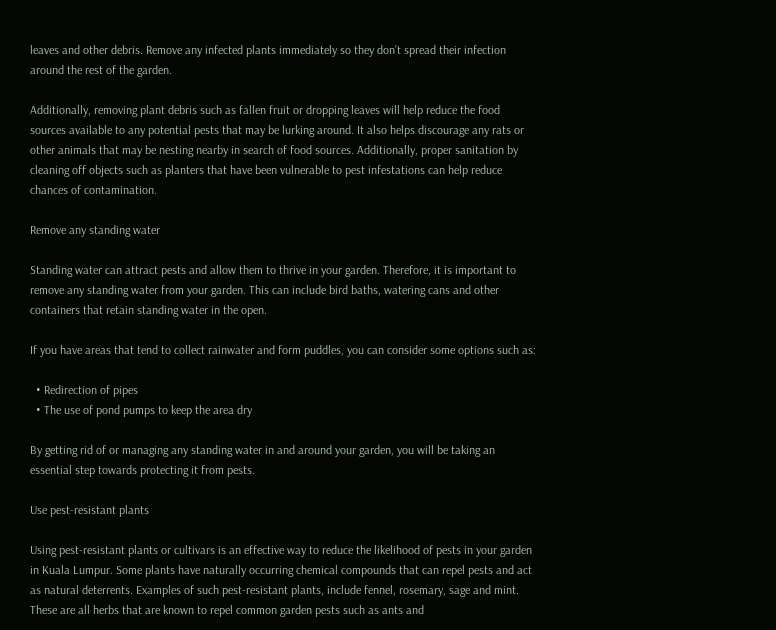leaves and other debris. Remove any infected plants immediately so they don’t spread their infection around the rest of the garden.

Additionally, removing plant debris such as fallen fruit or dropping leaves will help reduce the food sources available to any potential pests that may be lurking around. It also helps discourage any rats or other animals that may be nesting nearby in search of food sources. Additionally, proper sanitation by cleaning off objects such as planters that have been vulnerable to pest infestations can help reduce chances of contamination.

Remove any standing water

Standing water can attract pests and allow them to thrive in your garden. Therefore, it is important to remove any standing water from your garden. This can include bird baths, watering cans and other containers that retain standing water in the open.

If you have areas that tend to collect rainwater and form puddles, you can consider some options such as:

  • Redirection of pipes
  • The use of pond pumps to keep the area dry

By getting rid of or managing any standing water in and around your garden, you will be taking an essential step towards protecting it from pests.

Use pest-resistant plants

Using pest-resistant plants or cultivars is an effective way to reduce the likelihood of pests in your garden in Kuala Lumpur. Some plants have naturally occurring chemical compounds that can repel pests and act as natural deterrents. Examples of such pest-resistant plants, include fennel, rosemary, sage and mint. These are all herbs that are known to repel common garden pests such as ants and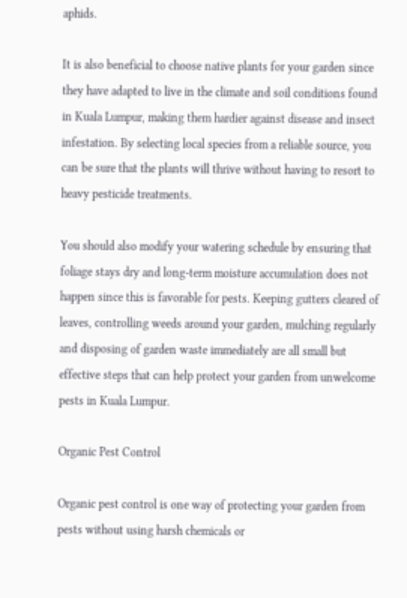aphids.

It is also beneficial to choose native plants for your garden since they have adapted to live in the climate and soil conditions found in Kuala Lumpur, making them hardier against disease and insect infestation. By selecting local species from a reliable source, you can be sure that the plants will thrive without having to resort to heavy pesticide treatments.

You should also modify your watering schedule by ensuring that foliage stays dry and long-term moisture accumulation does not happen since this is favorable for pests. Keeping gutters cleared of leaves, controlling weeds around your garden, mulching regularly and disposing of garden waste immediately are all small but effective steps that can help protect your garden from unwelcome pests in Kuala Lumpur.

Organic Pest Control

Organic pest control is one way of protecting your garden from pests without using harsh chemicals or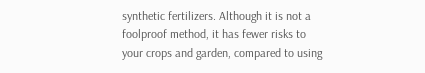synthetic fertilizers. Although it is not a foolproof method, it has fewer risks to your crops and garden, compared to using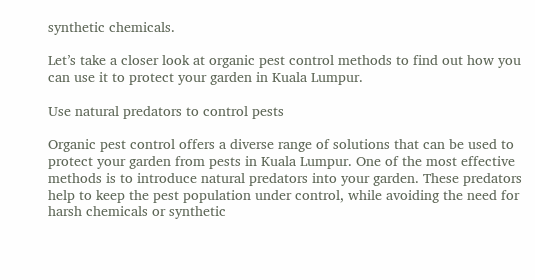synthetic chemicals.

Let’s take a closer look at organic pest control methods to find out how you can use it to protect your garden in Kuala Lumpur.

Use natural predators to control pests

Organic pest control offers a diverse range of solutions that can be used to protect your garden from pests in Kuala Lumpur. One of the most effective methods is to introduce natural predators into your garden. These predators help to keep the pest population under control, while avoiding the need for harsh chemicals or synthetic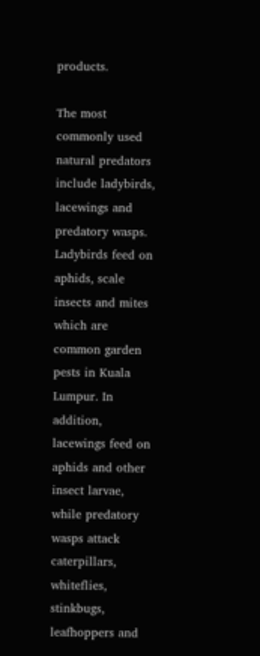products.

The most commonly used natural predators include ladybirds, lacewings and predatory wasps. Ladybirds feed on aphids, scale insects and mites which are common garden pests in Kuala Lumpur. In addition, lacewings feed on aphids and other insect larvae, while predatory wasps attack caterpillars, whiteflies, stinkbugs, leafhoppers and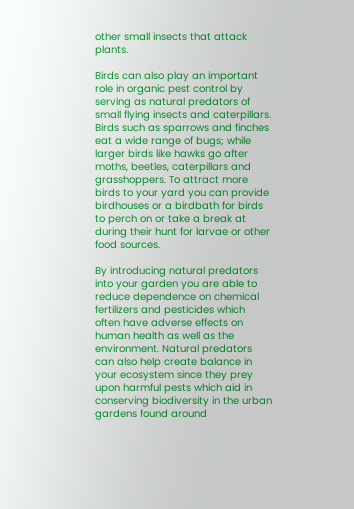other small insects that attack plants.

Birds can also play an important role in organic pest control by serving as natural predators of small flying insects and caterpillars. Birds such as sparrows and finches eat a wide range of bugs; while larger birds like hawks go after moths, beetles, caterpillars and grasshoppers. To attract more birds to your yard you can provide birdhouses or a birdbath for birds to perch on or take a break at during their hunt for larvae or other food sources.

By introducing natural predators into your garden you are able to reduce dependence on chemical fertilizers and pesticides which often have adverse effects on human health as well as the environment. Natural predators can also help create balance in your ecosystem since they prey upon harmful pests which aid in conserving biodiversity in the urban gardens found around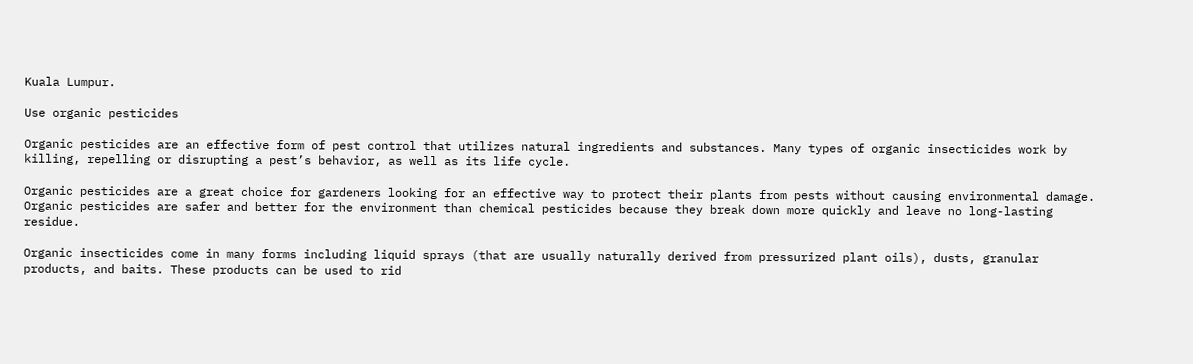Kuala Lumpur.

Use organic pesticides

Organic pesticides are an effective form of pest control that utilizes natural ingredients and substances. Many types of organic insecticides work by killing, repelling or disrupting a pest’s behavior, as well as its life cycle.

Organic pesticides are a great choice for gardeners looking for an effective way to protect their plants from pests without causing environmental damage. Organic pesticides are safer and better for the environment than chemical pesticides because they break down more quickly and leave no long-lasting residue.

Organic insecticides come in many forms including liquid sprays (that are usually naturally derived from pressurized plant oils), dusts, granular products, and baits. These products can be used to rid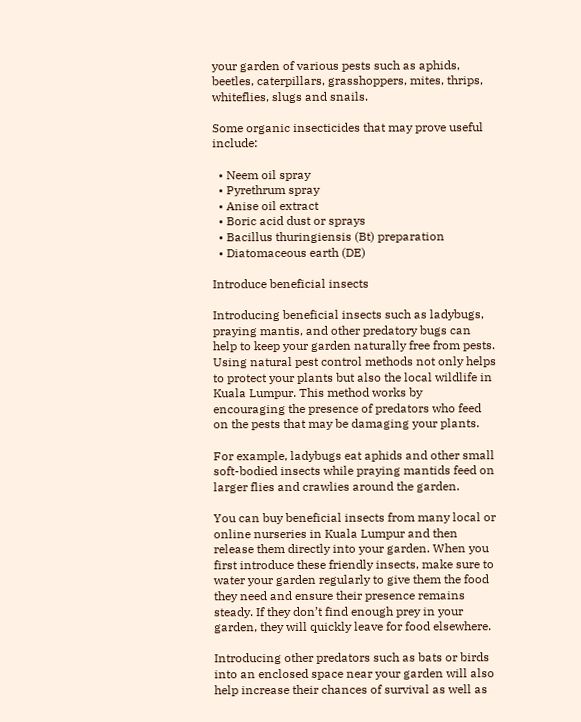your garden of various pests such as aphids, beetles, caterpillars, grasshoppers, mites, thrips, whiteflies, slugs and snails.

Some organic insecticides that may prove useful include:

  • Neem oil spray
  • Pyrethrum spray
  • Anise oil extract
  • Boric acid dust or sprays
  • Bacillus thuringiensis (Bt) preparation
  • Diatomaceous earth (DE)

Introduce beneficial insects

Introducing beneficial insects such as ladybugs, praying mantis, and other predatory bugs can help to keep your garden naturally free from pests. Using natural pest control methods not only helps to protect your plants but also the local wildlife in Kuala Lumpur. This method works by encouraging the presence of predators who feed on the pests that may be damaging your plants.

For example, ladybugs eat aphids and other small soft-bodied insects while praying mantids feed on larger flies and crawlies around the garden.

You can buy beneficial insects from many local or online nurseries in Kuala Lumpur and then release them directly into your garden. When you first introduce these friendly insects, make sure to water your garden regularly to give them the food they need and ensure their presence remains steady. If they don’t find enough prey in your garden, they will quickly leave for food elsewhere.

Introducing other predators such as bats or birds into an enclosed space near your garden will also help increase their chances of survival as well as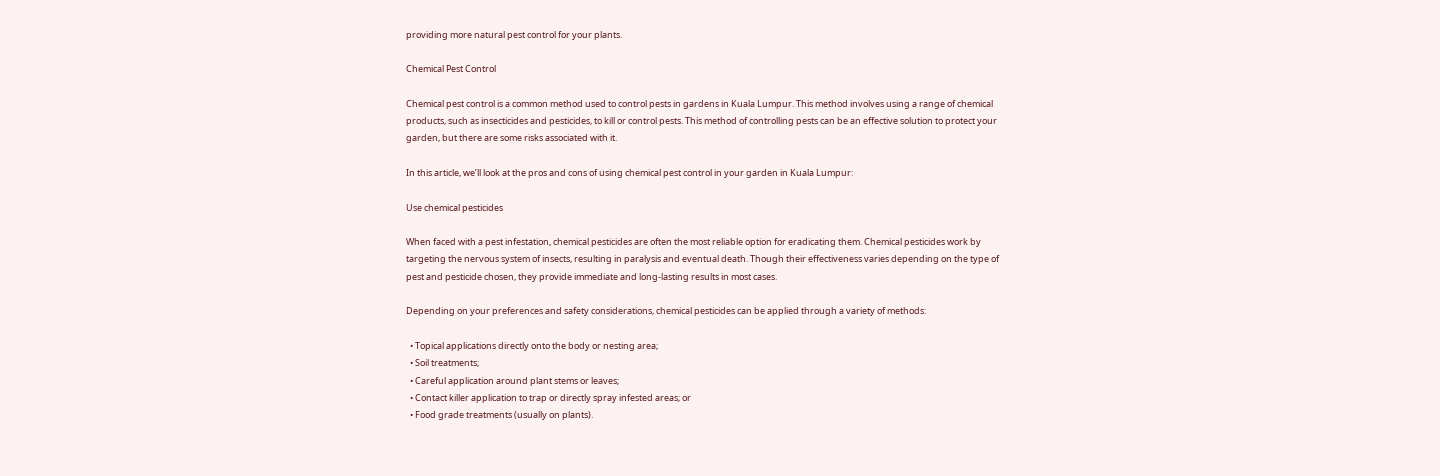providing more natural pest control for your plants.

Chemical Pest Control

Chemical pest control is a common method used to control pests in gardens in Kuala Lumpur. This method involves using a range of chemical products, such as insecticides and pesticides, to kill or control pests. This method of controlling pests can be an effective solution to protect your garden, but there are some risks associated with it.

In this article, we’ll look at the pros and cons of using chemical pest control in your garden in Kuala Lumpur:

Use chemical pesticides

When faced with a pest infestation, chemical pesticides are often the most reliable option for eradicating them. Chemical pesticides work by targeting the nervous system of insects, resulting in paralysis and eventual death. Though their effectiveness varies depending on the type of pest and pesticide chosen, they provide immediate and long-lasting results in most cases.

Depending on your preferences and safety considerations, chemical pesticides can be applied through a variety of methods:

  • Topical applications directly onto the body or nesting area;
  • Soil treatments;
  • Careful application around plant stems or leaves;
  • Contact killer application to trap or directly spray infested areas; or
  • Food grade treatments (usually on plants).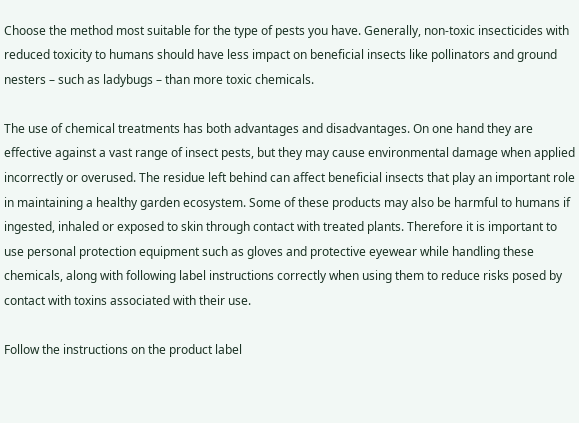Choose the method most suitable for the type of pests you have. Generally, non-toxic insecticides with reduced toxicity to humans should have less impact on beneficial insects like pollinators and ground nesters – such as ladybugs – than more toxic chemicals.

The use of chemical treatments has both advantages and disadvantages. On one hand they are effective against a vast range of insect pests, but they may cause environmental damage when applied incorrectly or overused. The residue left behind can affect beneficial insects that play an important role in maintaining a healthy garden ecosystem. Some of these products may also be harmful to humans if ingested, inhaled or exposed to skin through contact with treated plants. Therefore it is important to use personal protection equipment such as gloves and protective eyewear while handling these chemicals, along with following label instructions correctly when using them to reduce risks posed by contact with toxins associated with their use.

Follow the instructions on the product label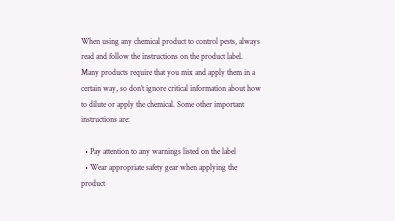When using any chemical product to control pests, always read and follow the instructions on the product label. Many products require that you mix and apply them in a certain way, so don’t ignore critical information about how to dilute or apply the chemical. Some other important instructions are:

  • Pay attention to any warnings listed on the label
  • Wear appropriate safety gear when applying the product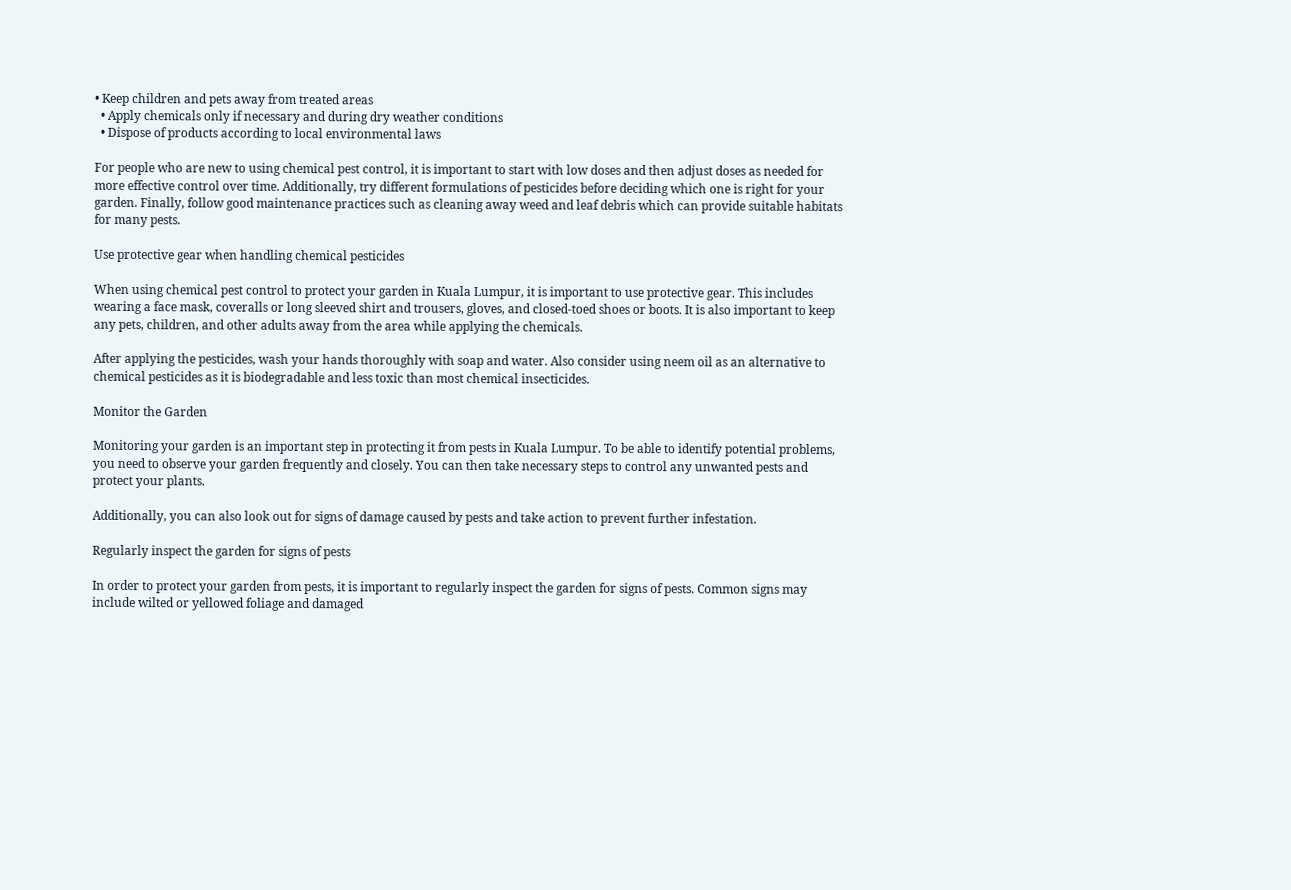• Keep children and pets away from treated areas
  • Apply chemicals only if necessary and during dry weather conditions
  • Dispose of products according to local environmental laws

For people who are new to using chemical pest control, it is important to start with low doses and then adjust doses as needed for more effective control over time. Additionally, try different formulations of pesticides before deciding which one is right for your garden. Finally, follow good maintenance practices such as cleaning away weed and leaf debris which can provide suitable habitats for many pests.

Use protective gear when handling chemical pesticides

When using chemical pest control to protect your garden in Kuala Lumpur, it is important to use protective gear. This includes wearing a face mask, coveralls or long sleeved shirt and trousers, gloves, and closed-toed shoes or boots. It is also important to keep any pets, children, and other adults away from the area while applying the chemicals.

After applying the pesticides, wash your hands thoroughly with soap and water. Also consider using neem oil as an alternative to chemical pesticides as it is biodegradable and less toxic than most chemical insecticides.

Monitor the Garden

Monitoring your garden is an important step in protecting it from pests in Kuala Lumpur. To be able to identify potential problems, you need to observe your garden frequently and closely. You can then take necessary steps to control any unwanted pests and protect your plants.

Additionally, you can also look out for signs of damage caused by pests and take action to prevent further infestation.

Regularly inspect the garden for signs of pests

In order to protect your garden from pests, it is important to regularly inspect the garden for signs of pests. Common signs may include wilted or yellowed foliage and damaged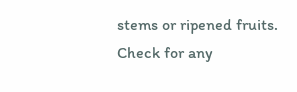stems or ripened fruits. Check for any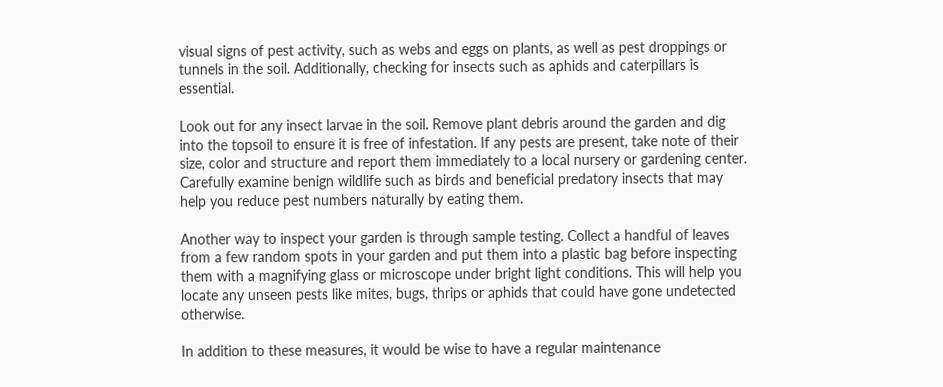visual signs of pest activity, such as webs and eggs on plants, as well as pest droppings or tunnels in the soil. Additionally, checking for insects such as aphids and caterpillars is essential.

Look out for any insect larvae in the soil. Remove plant debris around the garden and dig into the topsoil to ensure it is free of infestation. If any pests are present, take note of their size, color and structure and report them immediately to a local nursery or gardening center. Carefully examine benign wildlife such as birds and beneficial predatory insects that may help you reduce pest numbers naturally by eating them.

Another way to inspect your garden is through sample testing. Collect a handful of leaves from a few random spots in your garden and put them into a plastic bag before inspecting them with a magnifying glass or microscope under bright light conditions. This will help you locate any unseen pests like mites, bugs, thrips or aphids that could have gone undetected otherwise.

In addition to these measures, it would be wise to have a regular maintenance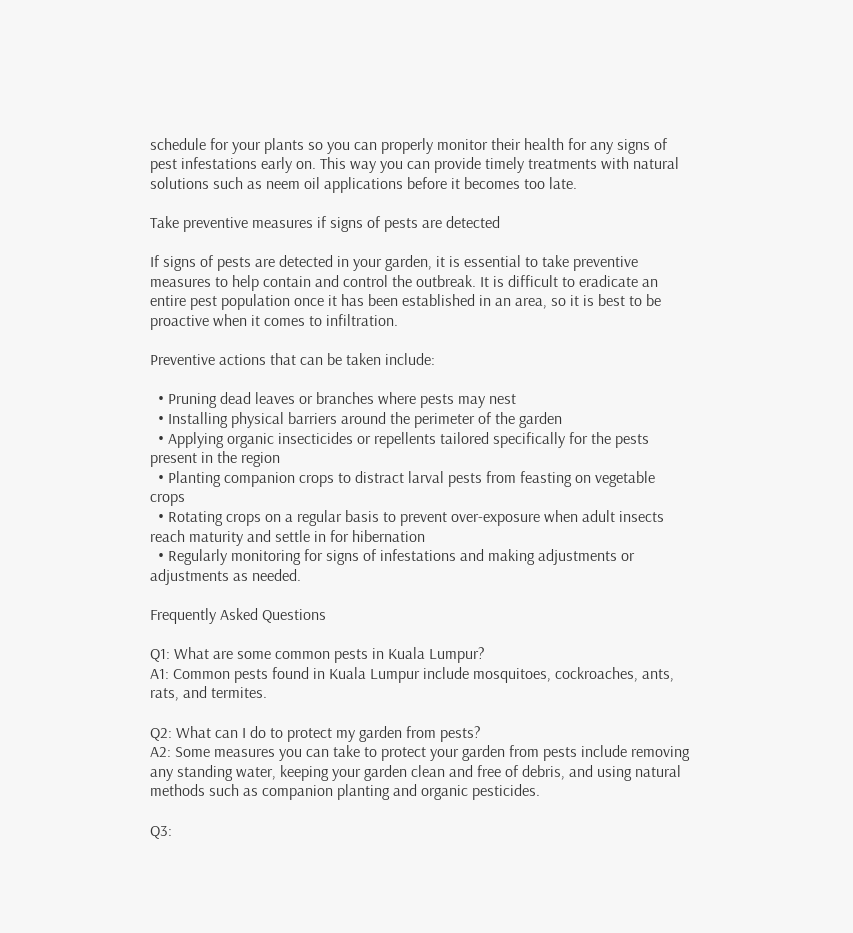schedule for your plants so you can properly monitor their health for any signs of pest infestations early on. This way you can provide timely treatments with natural solutions such as neem oil applications before it becomes too late.

Take preventive measures if signs of pests are detected

If signs of pests are detected in your garden, it is essential to take preventive measures to help contain and control the outbreak. It is difficult to eradicate an entire pest population once it has been established in an area, so it is best to be proactive when it comes to infiltration.

Preventive actions that can be taken include:

  • Pruning dead leaves or branches where pests may nest
  • Installing physical barriers around the perimeter of the garden
  • Applying organic insecticides or repellents tailored specifically for the pests present in the region
  • Planting companion crops to distract larval pests from feasting on vegetable crops
  • Rotating crops on a regular basis to prevent over-exposure when adult insects reach maturity and settle in for hibernation
  • Regularly monitoring for signs of infestations and making adjustments or adjustments as needed.

Frequently Asked Questions

Q1: What are some common pests in Kuala Lumpur?
A1: Common pests found in Kuala Lumpur include mosquitoes, cockroaches, ants, rats, and termites.

Q2: What can I do to protect my garden from pests?
A2: Some measures you can take to protect your garden from pests include removing any standing water, keeping your garden clean and free of debris, and using natural methods such as companion planting and organic pesticides.

Q3: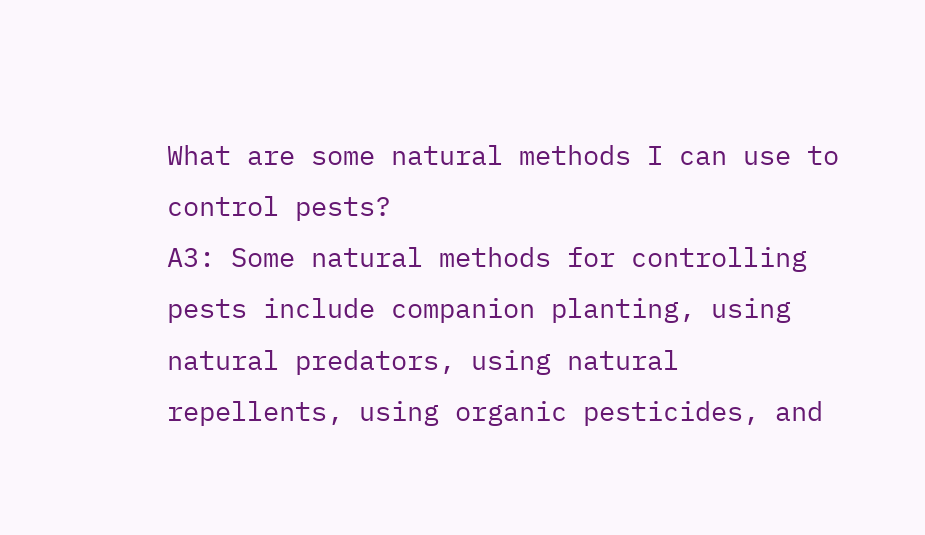What are some natural methods I can use to control pests?
A3: Some natural methods for controlling pests include companion planting, using natural predators, using natural repellents, using organic pesticides, and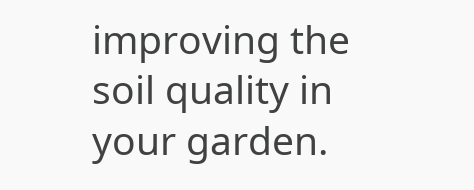improving the soil quality in your garden.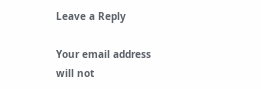Leave a Reply

Your email address will not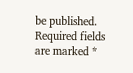be published. Required fields are marked *